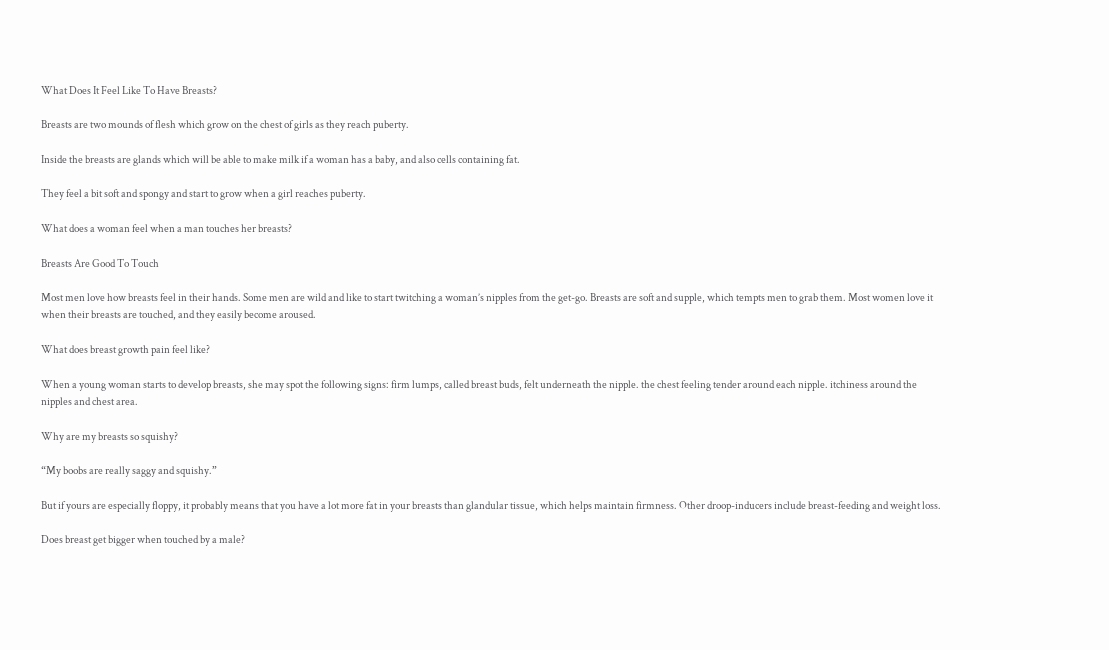What Does It Feel Like To Have Breasts?

Breasts are two mounds of flesh which grow on the chest of girls as they reach puberty.

Inside the breasts are glands which will be able to make milk if a woman has a baby, and also cells containing fat.

They feel a bit soft and spongy and start to grow when a girl reaches puberty.

What does a woman feel when a man touches her breasts?

Breasts Are Good To Touch

Most men love how breasts feel in their hands. Some men are wild and like to start twitching a woman’s nipples from the get-go. Breasts are soft and supple, which tempts men to grab them. Most women love it when their breasts are touched, and they easily become aroused.

What does breast growth pain feel like?

When a young woman starts to develop breasts, she may spot the following signs: firm lumps, called breast buds, felt underneath the nipple. the chest feeling tender around each nipple. itchiness around the nipples and chest area.

Why are my breasts so squishy?

“My boobs are really saggy and squishy.”

But if yours are especially floppy, it probably means that you have a lot more fat in your breasts than glandular tissue, which helps maintain firmness. Other droop-inducers include breast-feeding and weight loss.

Does breast get bigger when touched by a male?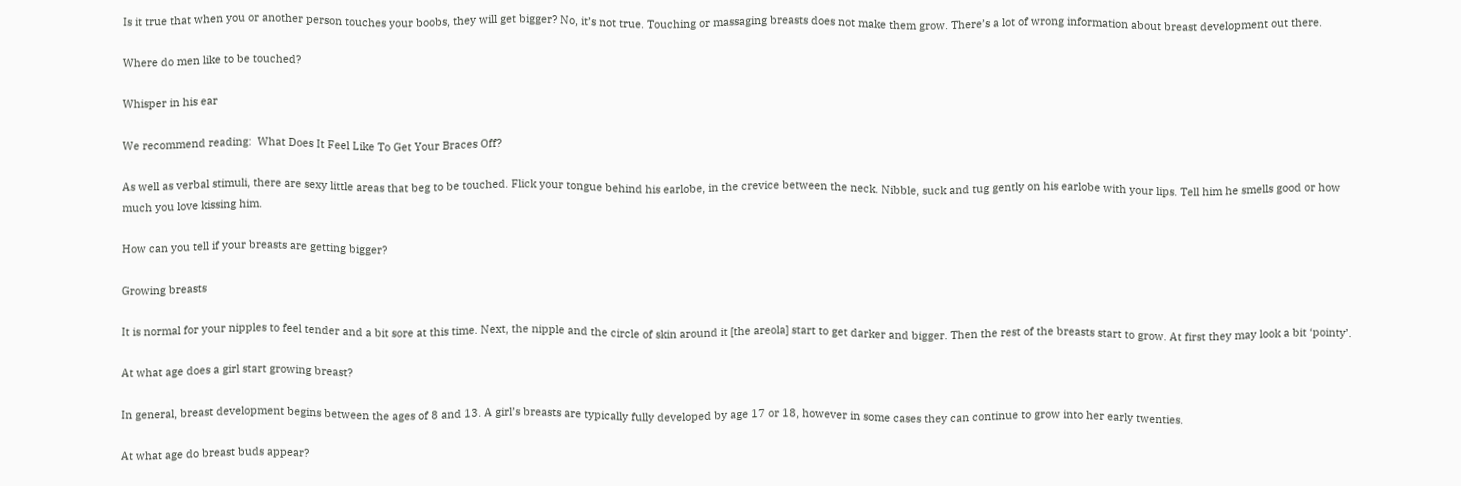Is it true that when you or another person touches your boobs, they will get bigger? No, it’s not true. Touching or massaging breasts does not make them grow. There’s a lot of wrong information about breast development out there.

Where do men like to be touched?

Whisper in his ear

We recommend reading:  What Does It Feel Like To Get Your Braces Off?

As well as verbal stimuli, there are sexy little areas that beg to be touched. Flick your tongue behind his earlobe, in the crevice between the neck. Nibble, suck and tug gently on his earlobe with your lips. Tell him he smells good or how much you love kissing him.

How can you tell if your breasts are getting bigger?

Growing breasts

It is normal for your nipples to feel tender and a bit sore at this time. Next, the nipple and the circle of skin around it [the areola] start to get darker and bigger. Then the rest of the breasts start to grow. At first they may look a bit ‘pointy’.

At what age does a girl start growing breast?

In general, breast development begins between the ages of 8 and 13. A girl’s breasts are typically fully developed by age 17 or 18, however in some cases they can continue to grow into her early twenties.

At what age do breast buds appear?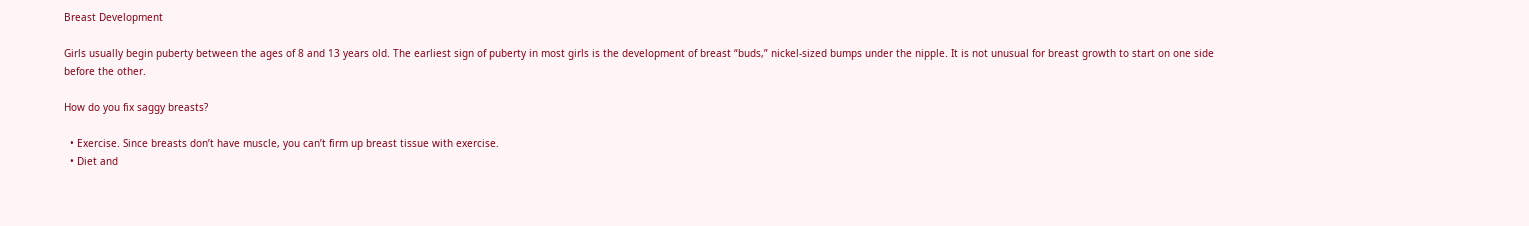Breast Development

Girls usually begin puberty between the ages of 8 and 13 years old. The earliest sign of puberty in most girls is the development of breast “buds,” nickel-sized bumps under the nipple. It is not unusual for breast growth to start on one side before the other.

How do you fix saggy breasts?

  • Exercise. Since breasts don’t have muscle, you can’t firm up breast tissue with exercise.
  • Diet and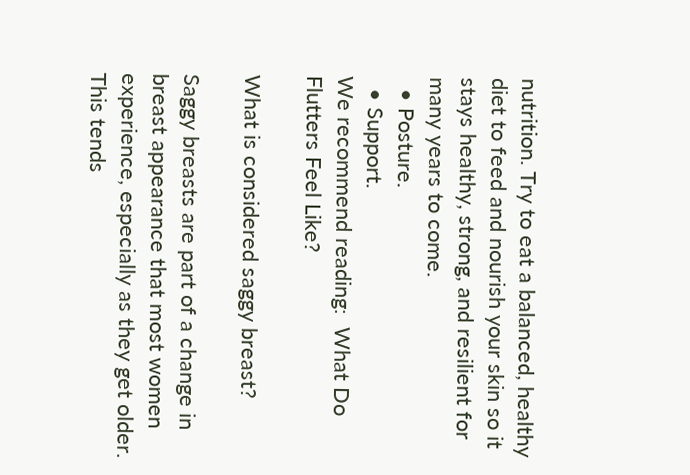nutrition. Try to eat a balanced, healthy diet to feed and nourish your skin so it stays healthy, strong, and resilient for many years to come.
  • Posture.
  • Support.
We recommend reading:  What Do Flutters Feel Like?

What is considered saggy breast?

Saggy breasts are part of a change in breast appearance that most women experience, especially as they get older. This tends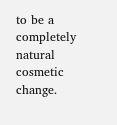to be a completely natural cosmetic change.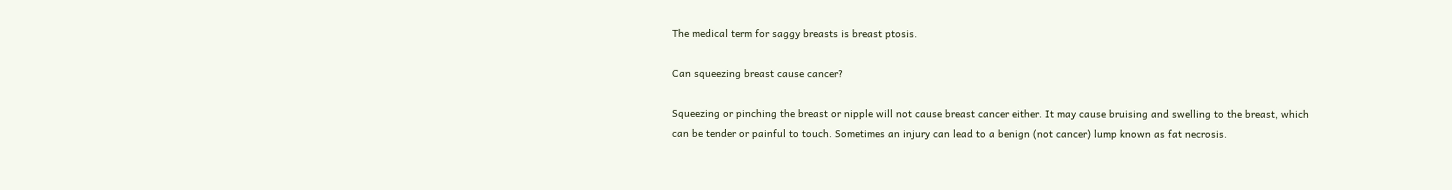The medical term for saggy breasts is breast ptosis.

Can squeezing breast cause cancer?

Squeezing or pinching the breast or nipple will not cause breast cancer either. It may cause bruising and swelling to the breast, which can be tender or painful to touch. Sometimes an injury can lead to a benign (not cancer) lump known as fat necrosis.